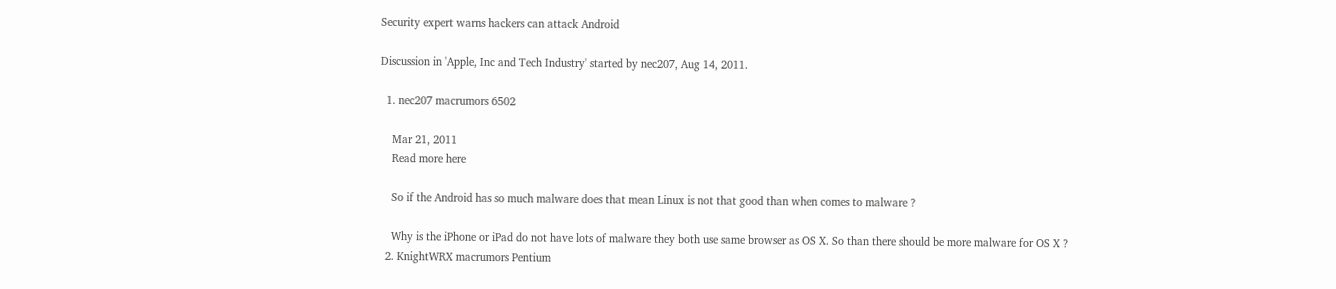Security expert warns hackers can attack Android

Discussion in 'Apple, Inc and Tech Industry' started by nec207, Aug 14, 2011.

  1. nec207 macrumors 6502

    Mar 21, 2011
    Read more here

    So if the Android has so much malware does that mean Linux is not that good than when comes to malware ?

    Why is the iPhone or iPad do not have lots of malware they both use same browser as OS X. So than there should be more malware for OS X ?
  2. KnightWRX macrumors Pentium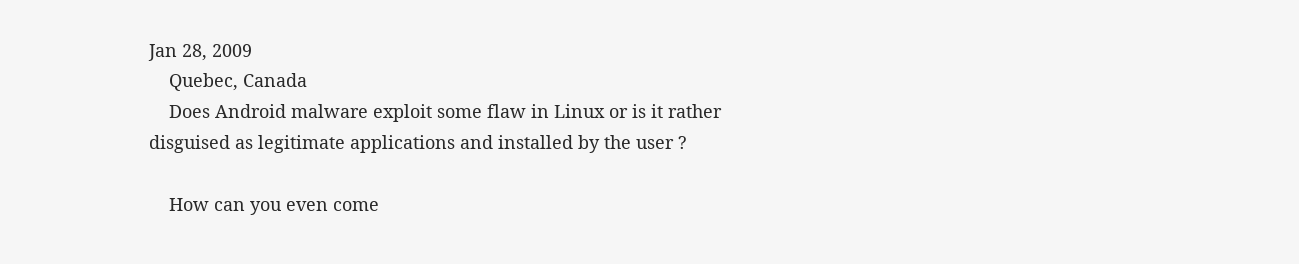Jan 28, 2009
    Quebec, Canada
    Does Android malware exploit some flaw in Linux or is it rather disguised as legitimate applications and installed by the user ?

    How can you even come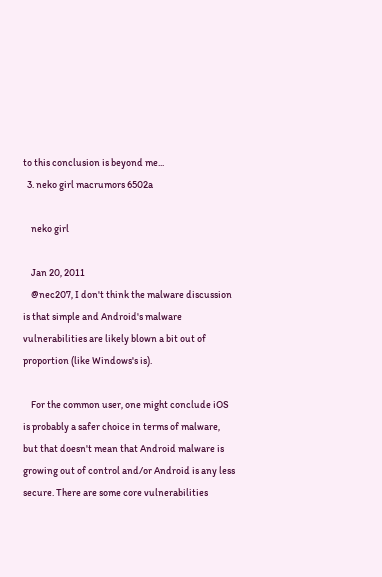to this conclusion is beyond me...
  3. neko girl macrumors 6502a

    neko girl

    Jan 20, 2011
    @nec207, I don't think the malware discussion is that simple and Android's malware vulnerabilities are likely blown a bit out of proportion (like Windows's is).

    For the common user, one might conclude iOS is probably a safer choice in terms of malware, but that doesn't mean that Android malware is growing out of control and/or Android is any less secure. There are some core vulnerabilities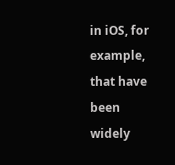in iOS, for example, that have been widely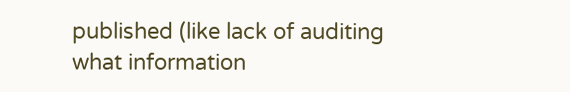published (like lack of auditing what information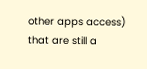other apps access) that are still a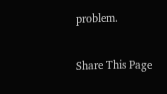problem.

Share This Page